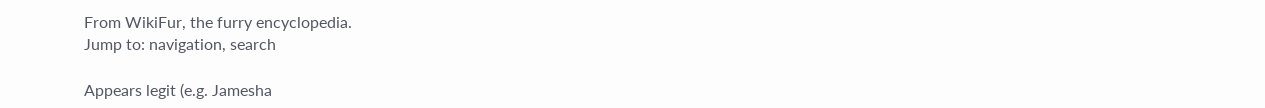From WikiFur, the furry encyclopedia.
Jump to: navigation, search

Appears legit (e.g. Jamesha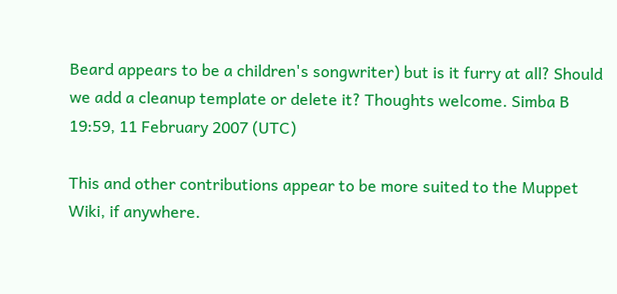Beard appears to be a children's songwriter) but is it furry at all? Should we add a cleanup template or delete it? Thoughts welcome. Simba B 19:59, 11 February 2007 (UTC)

This and other contributions appear to be more suited to the Muppet Wiki, if anywhere.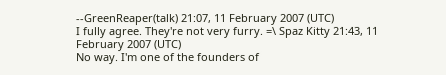--GreenReaper(talk) 21:07, 11 February 2007 (UTC)
I fully agree. They're not very furry. =\ Spaz Kitty 21:43, 11 February 2007 (UTC)
No way. I'm one of the founders of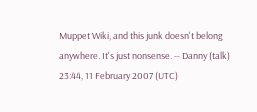Muppet Wiki, and this junk doesn't belong anywhere. It's just nonsense. -- Danny (talk) 23:44, 11 February 2007 (UTC)